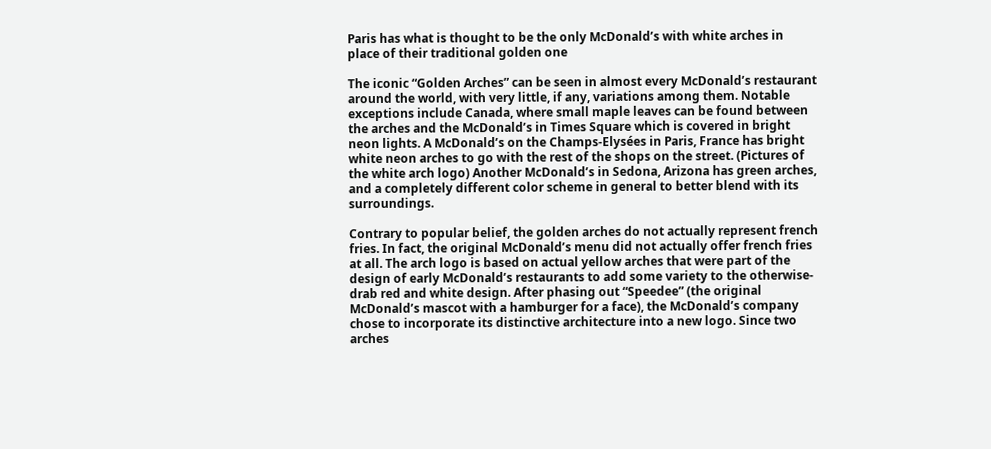Paris has what is thought to be the only McDonald’s with white arches in place of their traditional golden one

The iconic “Golden Arches” can be seen in almost every McDonald’s restaurant around the world, with very little, if any, variations among them. Notable exceptions include Canada, where small maple leaves can be found between the arches and the McDonald’s in Times Square which is covered in bright neon lights. A McDonald’s on the Champs-Elysées in Paris, France has bright white neon arches to go with the rest of the shops on the street. (Pictures of the white arch logo) Another McDonald’s in Sedona, Arizona has green arches, and a completely different color scheme in general to better blend with its surroundings.

Contrary to popular belief, the golden arches do not actually represent french fries. In fact, the original McDonald’s menu did not actually offer french fries at all. The arch logo is based on actual yellow arches that were part of the design of early McDonald’s restaurants to add some variety to the otherwise-drab red and white design. After phasing out “Speedee” (the original McDonald’s mascot with a hamburger for a face), the McDonald’s company chose to incorporate its distinctive architecture into a new logo. Since two arches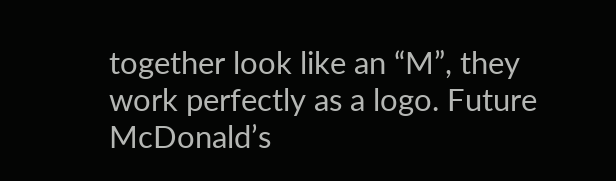together look like an “M”, they work perfectly as a logo. Future McDonald’s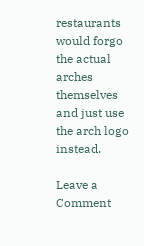restaurants would forgo the actual arches themselves and just use the arch logo instead.

Leave a Comment